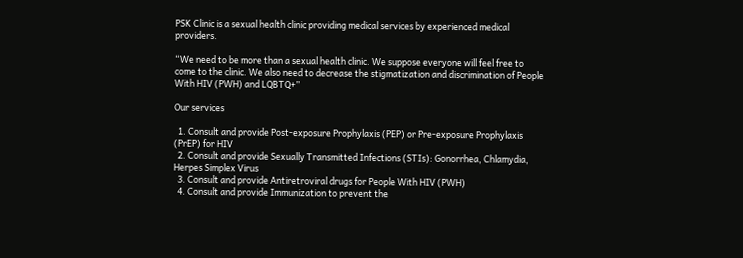PSK Clinic is a sexual health clinic providing medical services by experienced medical providers.

“We need to be more than a sexual health clinic. We suppose everyone will feel free to come to the clinic. We also need to decrease the stigmatization and discrimination of People With HIV (PWH) and LQBTQ+”

Our services

  1. Consult and provide Post-exposure Prophylaxis (PEP) or Pre-exposure Prophylaxis (PrEP) for HIV
  2. Consult and provide Sexually Transmitted Infections (STIs): Gonorrhea, Chlamydia, Herpes Simplex Virus
  3. Consult and provide Antiretroviral drugs for People With HIV (PWH)
  4. Consult and provide Immunization to prevent the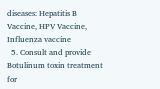diseases: Hepatitis B Vaccine, HPV Vaccine, Influenza vaccine
  5. Consult and provide Botulinum toxin treatment for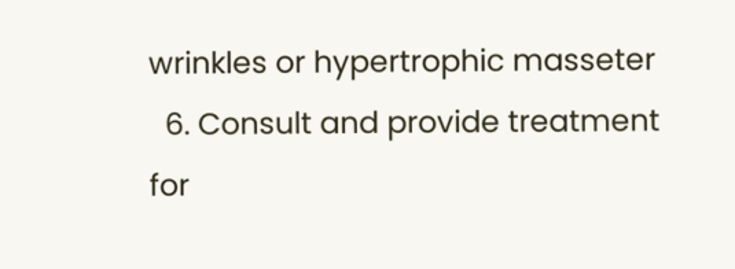wrinkles or hypertrophic masseter
  6. Consult and provide treatment for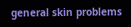general skin problems